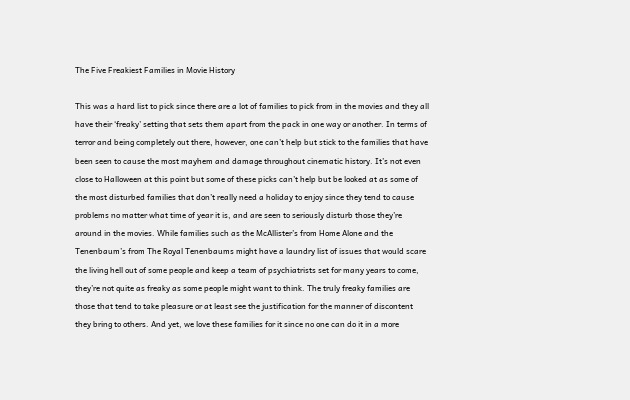The Five Freakiest Families in Movie History

This was a hard list to pick since there are a lot of families to pick from in the movies and they all have their ‘freaky’ setting that sets them apart from the pack in one way or another. In terms of terror and being completely out there, however, one can’t help but stick to the families that have been seen to cause the most mayhem and damage throughout cinematic history. It’s not even close to Halloween at this point but some of these picks can’t help but be looked at as some of the most disturbed families that don’t really need a holiday to enjoy since they tend to cause problems no matter what time of year it is, and are seen to seriously disturb those they’re around in the movies. While families such as the McAllister’s from Home Alone and the Tenenbaum’s from The Royal Tenenbaums might have a laundry list of issues that would scare the living hell out of some people and keep a team of psychiatrists set for many years to come, they’re not quite as freaky as some people might want to think. The truly freaky families are those that tend to take pleasure or at least see the justification for the manner of discontent they bring to others. And yet, we love these families for it since no one can do it in a more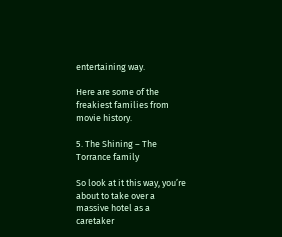entertaining way.

Here are some of the freakiest families from movie history.

5. The Shining – The Torrance family

So look at it this way, you’re about to take over a massive hotel as a caretaker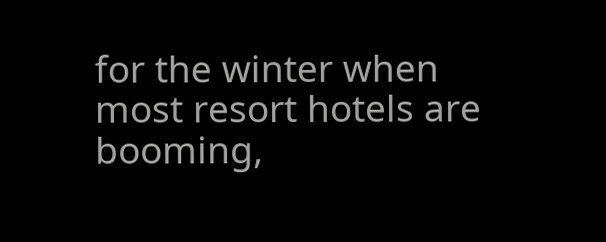for the winter when most resort hotels are booming,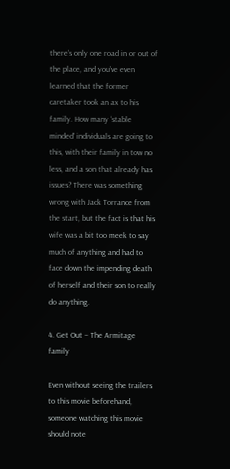there’s only one road in or out of the place, and you’ve even learned that the former caretaker took an ax to his family. How many ‘stable minded’ individuals are going to this, with their family in tow no less, and a son that already has issues? There was something wrong with Jack Torrance from the start, but the fact is that his wife was a bit too meek to say much of anything and had to face down the impending death of herself and their son to really do anything.

4. Get Out – The Armitage family

Even without seeing the trailers to this movie beforehand, someone watching this movie should note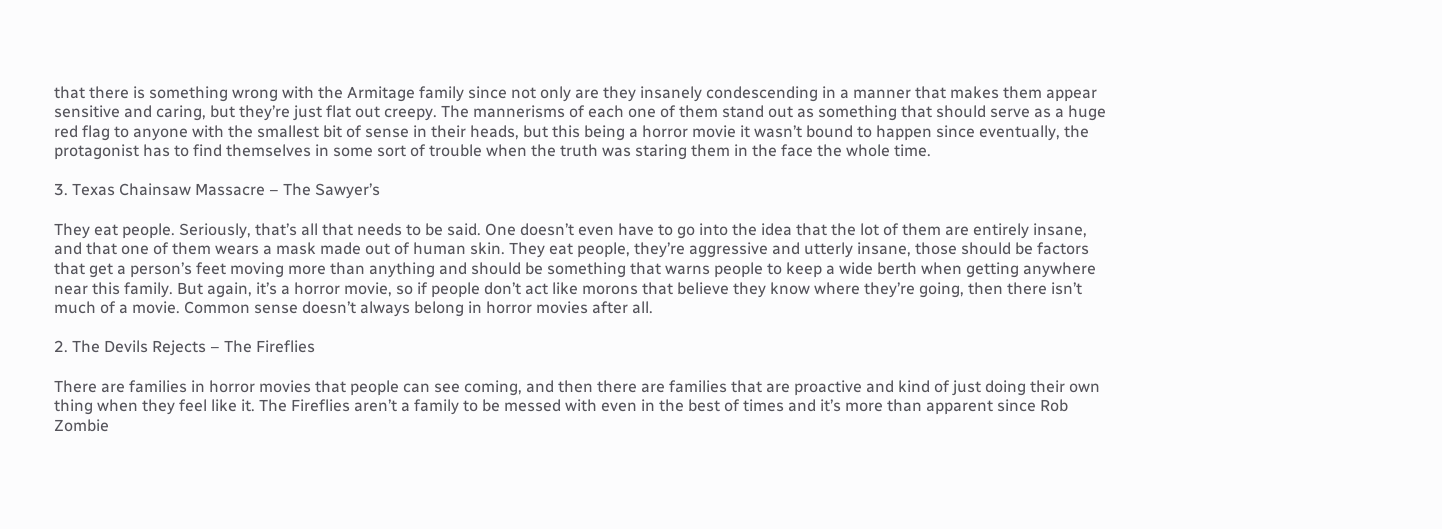that there is something wrong with the Armitage family since not only are they insanely condescending in a manner that makes them appear sensitive and caring, but they’re just flat out creepy. The mannerisms of each one of them stand out as something that should serve as a huge red flag to anyone with the smallest bit of sense in their heads, but this being a horror movie it wasn’t bound to happen since eventually, the protagonist has to find themselves in some sort of trouble when the truth was staring them in the face the whole time.

3. Texas Chainsaw Massacre – The Sawyer’s

They eat people. Seriously, that’s all that needs to be said. One doesn’t even have to go into the idea that the lot of them are entirely insane, and that one of them wears a mask made out of human skin. They eat people, they’re aggressive and utterly insane, those should be factors that get a person’s feet moving more than anything and should be something that warns people to keep a wide berth when getting anywhere near this family. But again, it’s a horror movie, so if people don’t act like morons that believe they know where they’re going, then there isn’t much of a movie. Common sense doesn’t always belong in horror movies after all.

2. The Devils Rejects – The Fireflies

There are families in horror movies that people can see coming, and then there are families that are proactive and kind of just doing their own thing when they feel like it. The Fireflies aren’t a family to be messed with even in the best of times and it’s more than apparent since Rob Zombie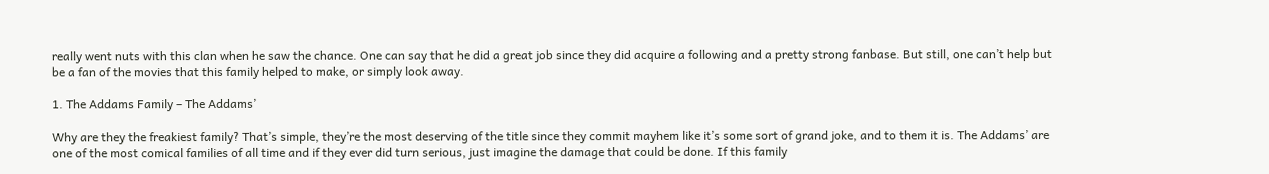really went nuts with this clan when he saw the chance. One can say that he did a great job since they did acquire a following and a pretty strong fanbase. But still, one can’t help but be a fan of the movies that this family helped to make, or simply look away.

1. The Addams Family – The Addams’

Why are they the freakiest family? That’s simple, they’re the most deserving of the title since they commit mayhem like it’s some sort of grand joke, and to them it is. The Addams’ are one of the most comical families of all time and if they ever did turn serious, just imagine the damage that could be done. If this family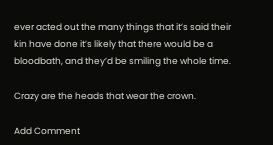ever acted out the many things that it’s said their kin have done it’s likely that there would be a bloodbath, and they’d be smiling the whole time.

Crazy are the heads that wear the crown.

Add Comment